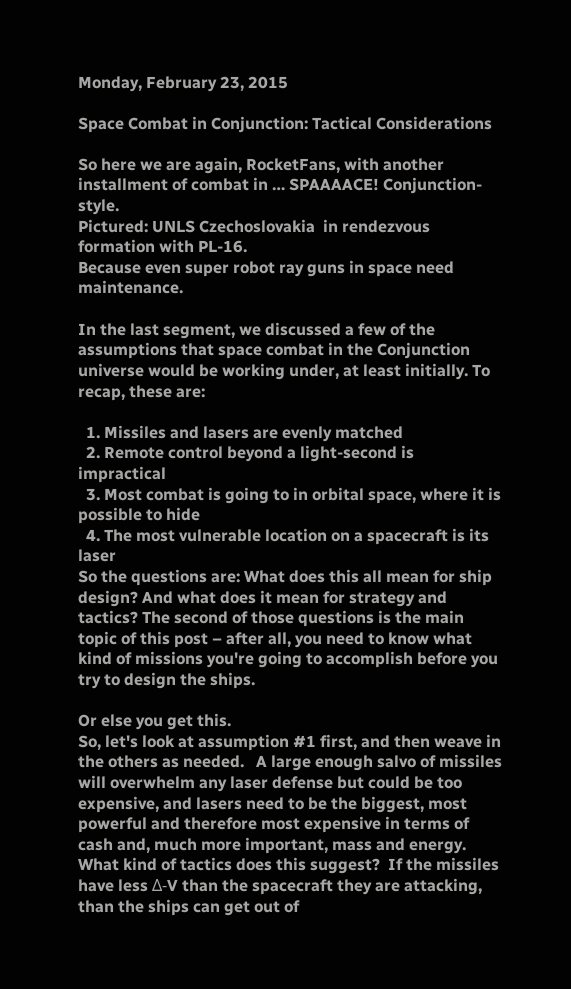Monday, February 23, 2015

Space Combat in Conjunction: Tactical Considerations

So here we are again, RocketFans, with another installment of combat in … SPAAAACE! Conjunction-style.
Pictured: UNLS Czechoslovakia  in rendezvous formation with PL-16.
Because even super robot ray guns in space need maintenance.

In the last segment, we discussed a few of the assumptions that space combat in the Conjunction universe would be working under, at least initially. To recap, these are:

  1. Missiles and lasers are evenly matched
  2. Remote control beyond a light-second is impractical
  3. Most combat is going to in orbital space, where it is possible to hide
  4. The most vulnerable location on a spacecraft is its laser
So the questions are: What does this all mean for ship design? And what does it mean for strategy and tactics? The second of those questions is the main topic of this post – after all, you need to know what kind of missions you're going to accomplish before you try to design the ships.

Or else you get this.
So, let's look at assumption #1 first, and then weave in the others as needed.   A large enough salvo of missiles will overwhelm any laser defense but could be too expensive, and lasers need to be the biggest, most powerful and therefore most expensive in terms of cash and, much more important, mass and energy. What kind of tactics does this suggest?  If the missiles have less Δ-V than the spacecraft they are attacking, than the ships can get out of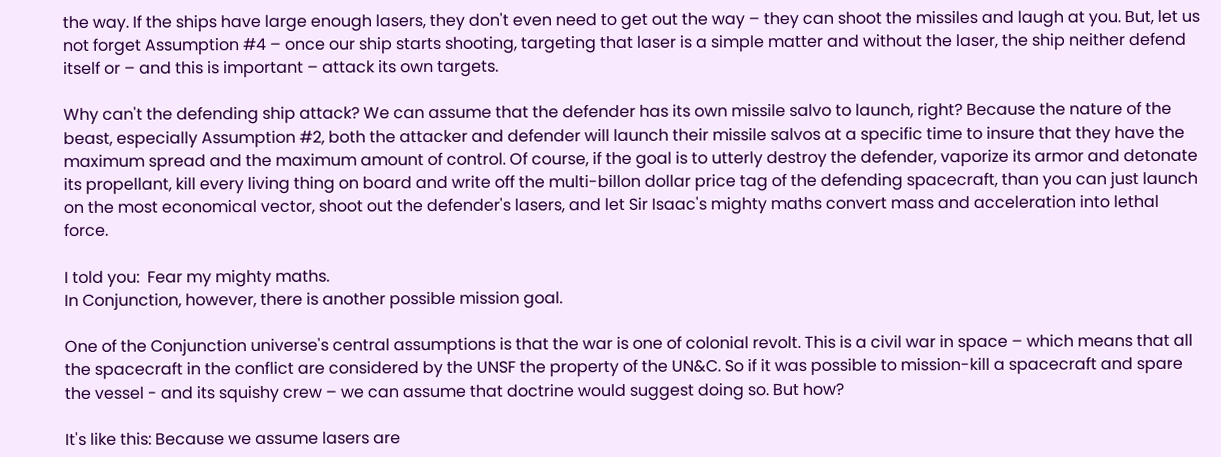the way. If the ships have large enough lasers, they don't even need to get out the way – they can shoot the missiles and laugh at you. But, let us not forget Assumption #4 – once our ship starts shooting, targeting that laser is a simple matter and without the laser, the ship neither defend itself or – and this is important – attack its own targets.

Why can't the defending ship attack? We can assume that the defender has its own missile salvo to launch, right? Because the nature of the beast, especially Assumption #2, both the attacker and defender will launch their missile salvos at a specific time to insure that they have the maximum spread and the maximum amount of control. Of course, if the goal is to utterly destroy the defender, vaporize its armor and detonate its propellant, kill every living thing on board and write off the multi-billon dollar price tag of the defending spacecraft, than you can just launch on the most economical vector, shoot out the defender's lasers, and let Sir Isaac's mighty maths convert mass and acceleration into lethal force.

I told you:  Fear my mighty maths.
In Conjunction, however, there is another possible mission goal.

One of the Conjunction universe's central assumptions is that the war is one of colonial revolt. This is a civil war in space – which means that all the spacecraft in the conflict are considered by the UNSF the property of the UN&C. So if it was possible to mission-kill a spacecraft and spare the vessel - and its squishy crew – we can assume that doctrine would suggest doing so. But how?

It's like this: Because we assume lasers are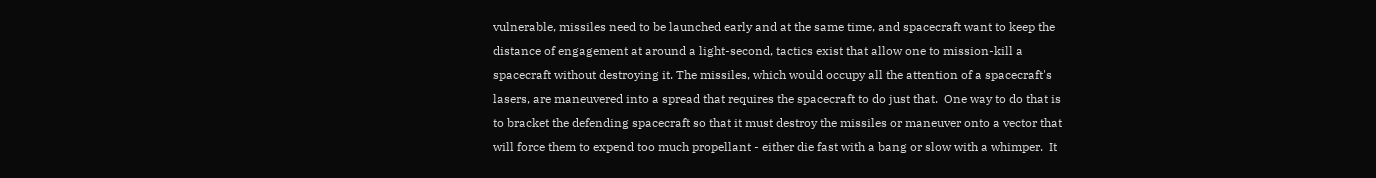vulnerable, missiles need to be launched early and at the same time, and spacecraft want to keep the distance of engagement at around a light-second, tactics exist that allow one to mission-kill a spacecraft without destroying it. The missiles, which would occupy all the attention of a spacecraft's lasers, are maneuvered into a spread that requires the spacecraft to do just that.  One way to do that is to bracket the defending spacecraft so that it must destroy the missiles or maneuver onto a vector that will force them to expend too much propellant - either die fast with a bang or slow with a whimper.  It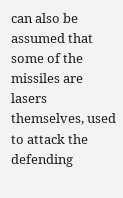can also be assumed that some of the missiles are lasers themselves, used to attack the defending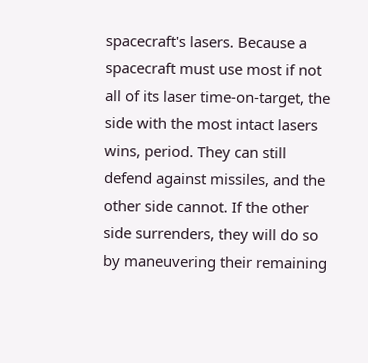spacecraft's lasers. Because a spacecraft must use most if not all of its laser time-on-target, the side with the most intact lasers wins, period. They can still defend against missiles, and the other side cannot. If the other side surrenders, they will do so by maneuvering their remaining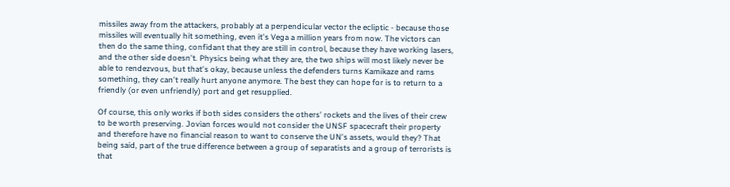missiles away from the attackers, probably at a perpendicular vector the ecliptic - because those missiles will eventually hit something, even it's Vega a million years from now. The victors can then do the same thing, confidant that they are still in control, because they have working lasers, and the other side doesn't. Physics being what they are, the two ships will most likely never be able to rendezvous, but that's okay, because unless the defenders turns Kamikaze and rams something, they can't really hurt anyone anymore. The best they can hope for is to return to a friendly (or even unfriendly) port and get resupplied.

Of course, this only works if both sides considers the others' rockets and the lives of their crew to be worth preserving. Jovian forces would not consider the UNSF spacecraft their property and therefore have no financial reason to want to conserve the UN's assets, would they? That being said, part of the true difference between a group of separatists and a group of terrorists is that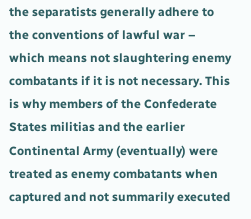the separatists generally adhere to the conventions of lawful war – which means not slaughtering enemy combatants if it is not necessary. This is why members of the Confederate States militias and the earlier Continental Army (eventually) were treated as enemy combatants when captured and not summarily executed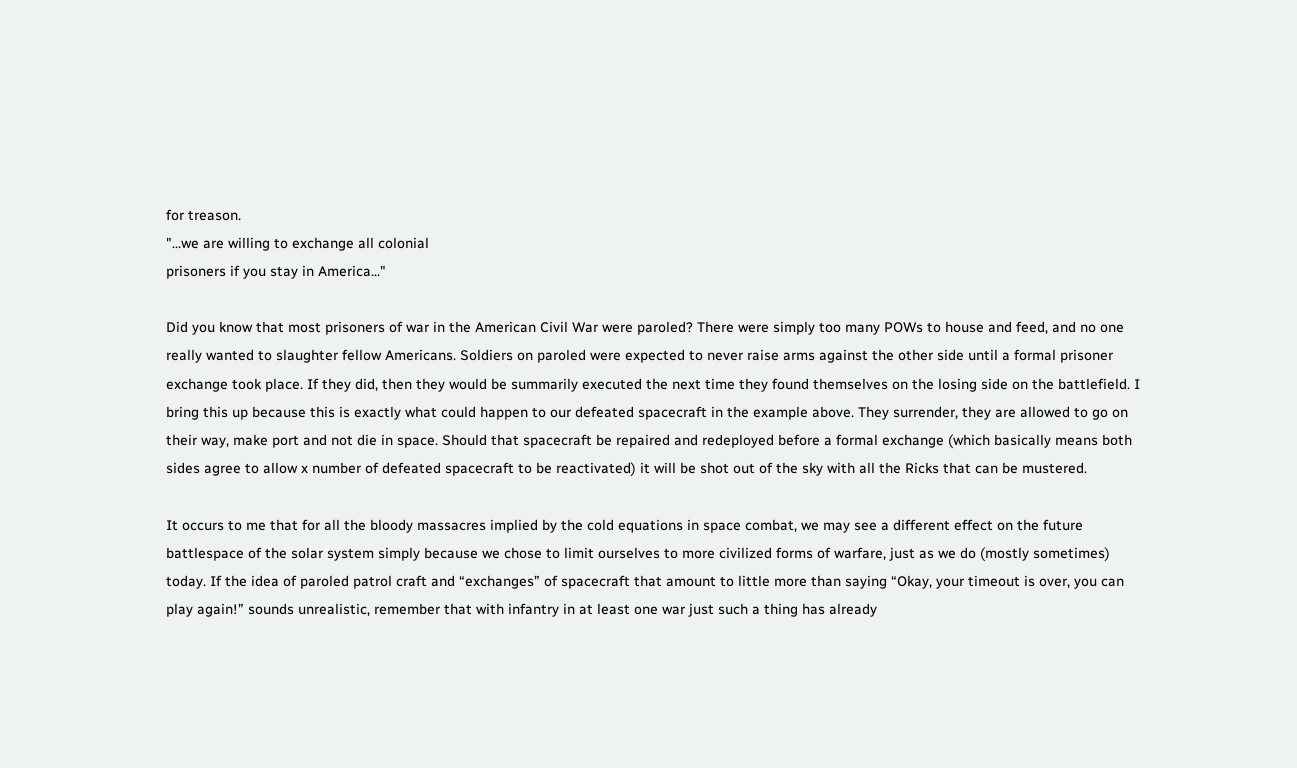for treason.
"...we are willing to exchange all colonial
prisoners if you stay in America..."

Did you know that most prisoners of war in the American Civil War were paroled? There were simply too many POWs to house and feed, and no one really wanted to slaughter fellow Americans. Soldiers on paroled were expected to never raise arms against the other side until a formal prisoner exchange took place. If they did, then they would be summarily executed the next time they found themselves on the losing side on the battlefield. I bring this up because this is exactly what could happen to our defeated spacecraft in the example above. They surrender, they are allowed to go on their way, make port and not die in space. Should that spacecraft be repaired and redeployed before a formal exchange (which basically means both sides agree to allow x number of defeated spacecraft to be reactivated) it will be shot out of the sky with all the Ricks that can be mustered.

It occurs to me that for all the bloody massacres implied by the cold equations in space combat, we may see a different effect on the future battlespace of the solar system simply because we chose to limit ourselves to more civilized forms of warfare, just as we do (mostly sometimes) today. If the idea of paroled patrol craft and “exchanges” of spacecraft that amount to little more than saying “Okay, your timeout is over, you can play again!” sounds unrealistic, remember that with infantry in at least one war just such a thing has already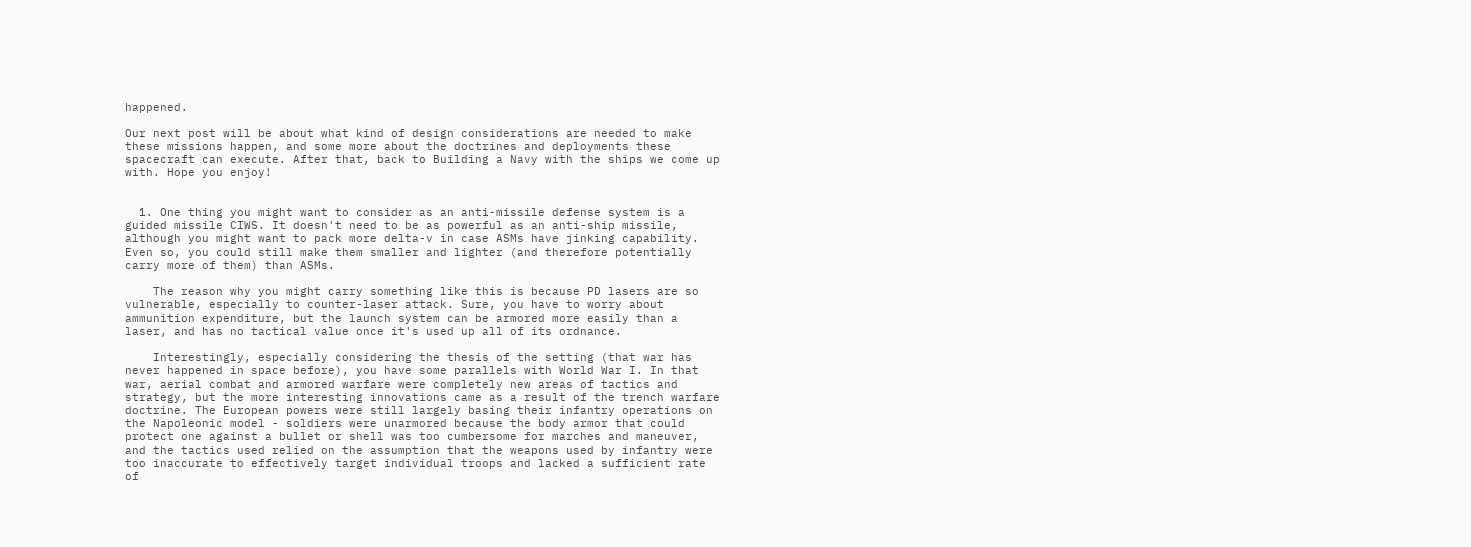happened.

Our next post will be about what kind of design considerations are needed to make these missions happen, and some more about the doctrines and deployments these spacecraft can execute. After that, back to Building a Navy with the ships we come up with. Hope you enjoy!


  1. One thing you might want to consider as an anti-missile defense system is a guided missile CIWS. It doesn't need to be as powerful as an anti-ship missile, although you might want to pack more delta-v in case ASMs have jinking capability. Even so, you could still make them smaller and lighter (and therefore potentially carry more of them) than ASMs.

    The reason why you might carry something like this is because PD lasers are so vulnerable, especially to counter-laser attack. Sure, you have to worry about ammunition expenditure, but the launch system can be armored more easily than a laser, and has no tactical value once it's used up all of its ordnance.

    Interestingly, especially considering the thesis of the setting (that war has never happened in space before), you have some parallels with World War I. In that war, aerial combat and armored warfare were completely new areas of tactics and strategy, but the more interesting innovations came as a result of the trench warfare doctrine. The European powers were still largely basing their infantry operations on the Napoleonic model - soldiers were unarmored because the body armor that could protect one against a bullet or shell was too cumbersome for marches and maneuver, and the tactics used relied on the assumption that the weapons used by infantry were too inaccurate to effectively target individual troops and lacked a sufficient rate of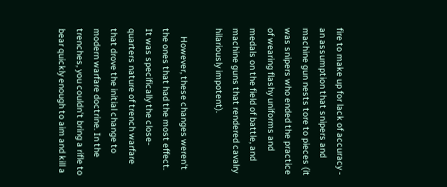fire to make up for lack of accuracy - an assumption that snipers and machine gun nests tore to pieces (it was snipers who ended the practice of wearing flashy uniforms and medals on the field of battle, and machine guns that rendered cavalry hilariously impotent).

    However, these changes weren't the ones that had the most effect. It was specifically the close-quarters nature of trench warfare that drove the initial change to modern warfare doctrine. In the trenches, you couldn't bring a rifle to bear quickly enough to aim and kill a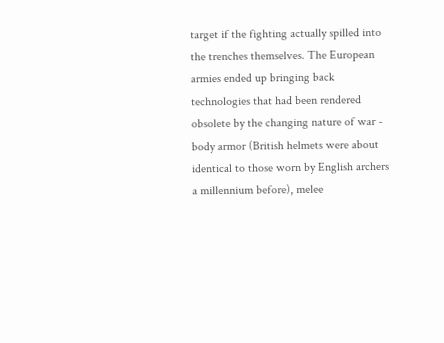target if the fighting actually spilled into the trenches themselves. The European armies ended up bringing back technologies that had been rendered obsolete by the changing nature of war - body armor (British helmets were about identical to those worn by English archers a millennium before), melee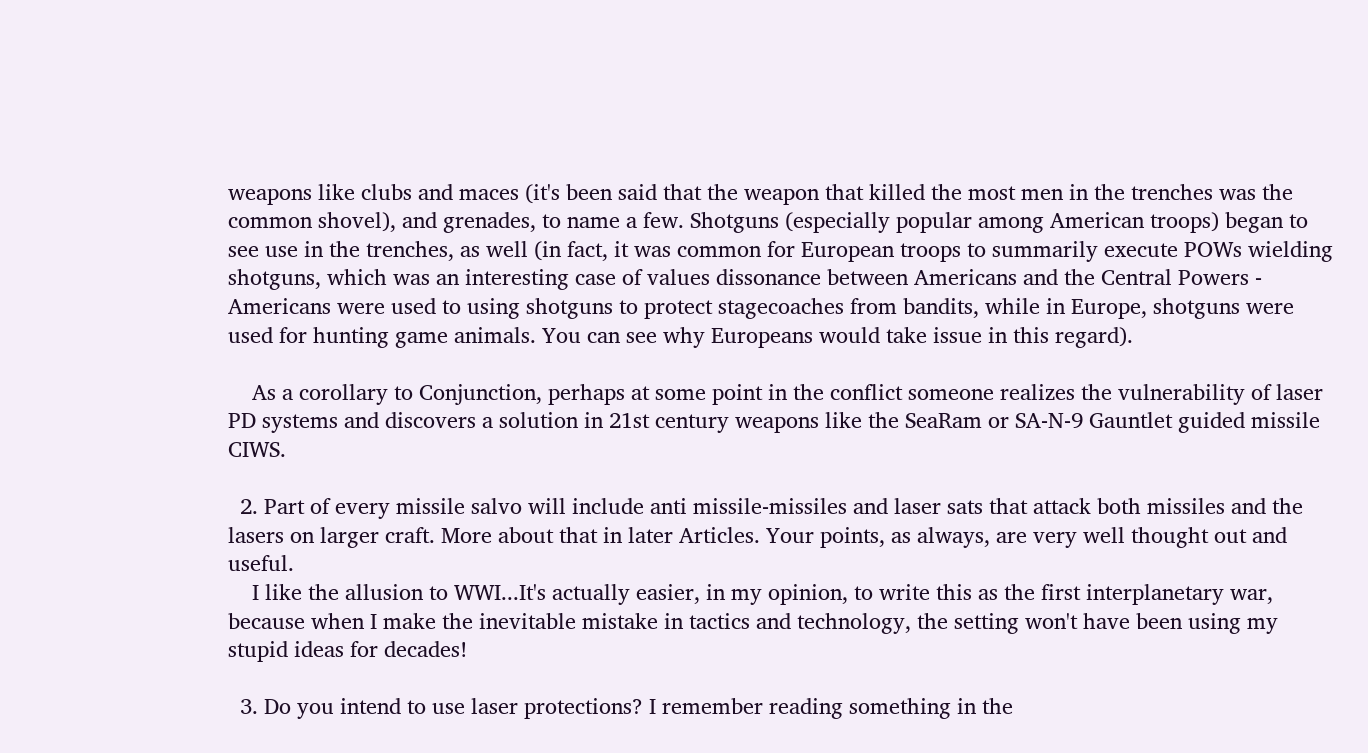weapons like clubs and maces (it's been said that the weapon that killed the most men in the trenches was the common shovel), and grenades, to name a few. Shotguns (especially popular among American troops) began to see use in the trenches, as well (in fact, it was common for European troops to summarily execute POWs wielding shotguns, which was an interesting case of values dissonance between Americans and the Central Powers - Americans were used to using shotguns to protect stagecoaches from bandits, while in Europe, shotguns were used for hunting game animals. You can see why Europeans would take issue in this regard).

    As a corollary to Conjunction, perhaps at some point in the conflict someone realizes the vulnerability of laser PD systems and discovers a solution in 21st century weapons like the SeaRam or SA-N-9 Gauntlet guided missile CIWS.

  2. Part of every missile salvo will include anti missile-missiles and laser sats that attack both missiles and the lasers on larger craft. More about that in later Articles. Your points, as always, are very well thought out and useful.
    I like the allusion to WWI...It's actually easier, in my opinion, to write this as the first interplanetary war, because when I make the inevitable mistake in tactics and technology, the setting won't have been using my stupid ideas for decades!

  3. Do you intend to use laser protections? I remember reading something in the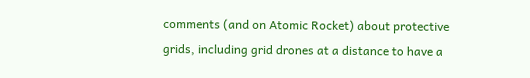comments (and on Atomic Rocket) about protective grids, including grid drones at a distance to have a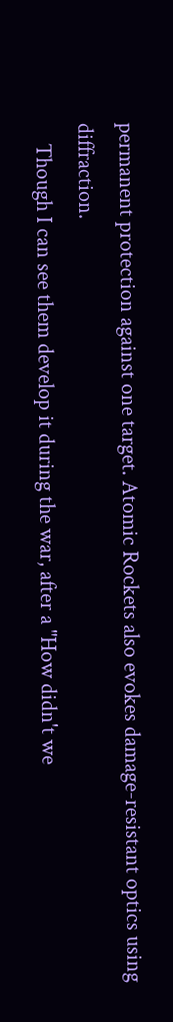permanent protection against one target. Atomic Rockets also evokes damage-resistant optics using diffraction.
    Though I can see them develop it during the war, after a "How didn't we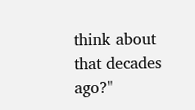think about that decades ago?"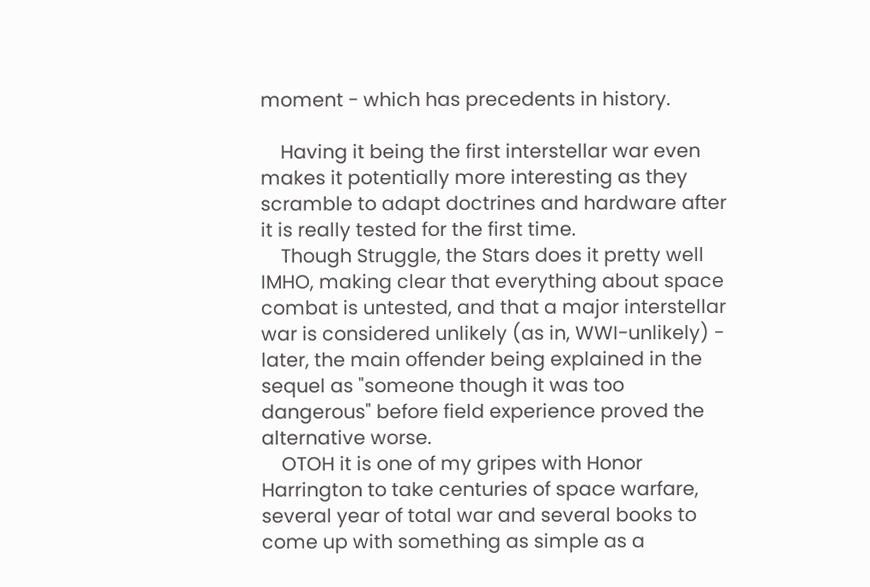moment - which has precedents in history.

    Having it being the first interstellar war even makes it potentially more interesting as they scramble to adapt doctrines and hardware after it is really tested for the first time.
    Though Struggle, the Stars does it pretty well IMHO, making clear that everything about space combat is untested, and that a major interstellar war is considered unlikely (as in, WWI-unlikely) - later, the main offender being explained in the sequel as "someone though it was too dangerous" before field experience proved the alternative worse.
    OTOH it is one of my gripes with Honor Harrington to take centuries of space warfare, several year of total war and several books to come up with something as simple as a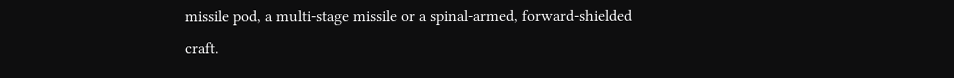missile pod, a multi-stage missile or a spinal-armed, forward-shielded craft.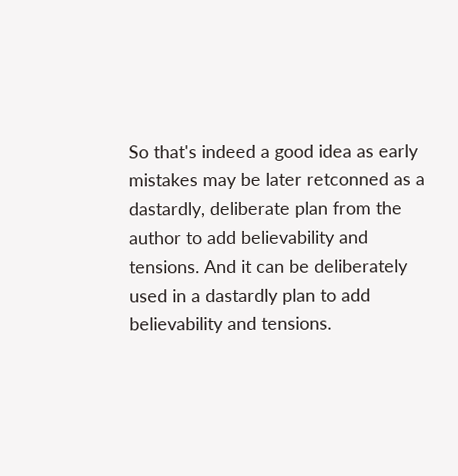So that's indeed a good idea as early mistakes may be later retconned as a dastardly, deliberate plan from the author to add believability and tensions. And it can be deliberately used in a dastardly plan to add believability and tensions.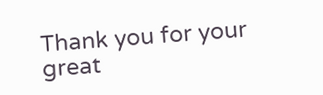Thank you for your great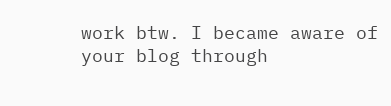work btw. I became aware of your blog through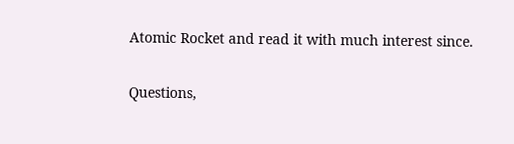Atomic Rocket and read it with much interest since.


Questions,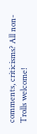comments, criticisms? All non-Trolls welcome!